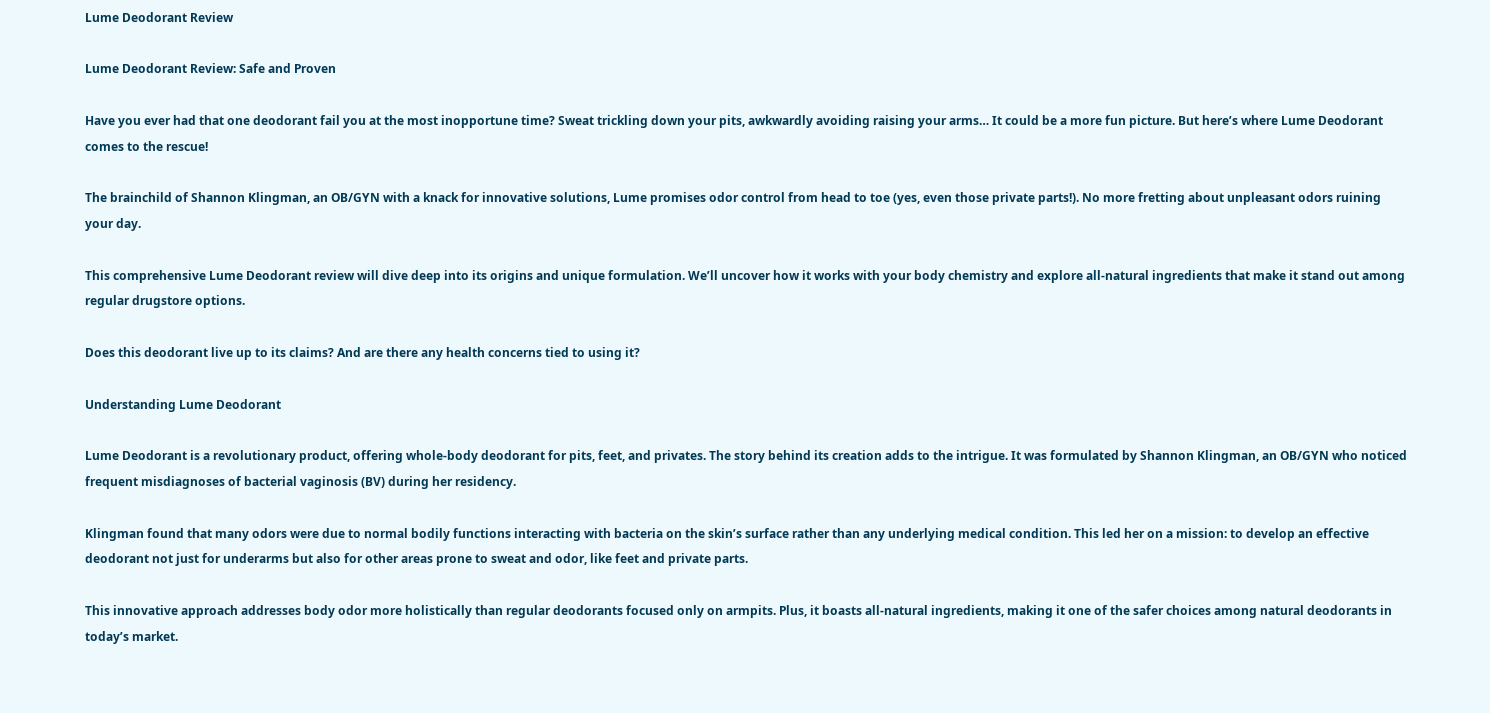Lume Deodorant Review

Lume Deodorant Review: Safe and Proven

Have you ever had that one deodorant fail you at the most inopportune time? Sweat trickling down your pits, awkwardly avoiding raising your arms… It could be a more fun picture. But here’s where Lume Deodorant comes to the rescue!

The brainchild of Shannon Klingman, an OB/GYN with a knack for innovative solutions, Lume promises odor control from head to toe (yes, even those private parts!). No more fretting about unpleasant odors ruining your day.

This comprehensive Lume Deodorant review will dive deep into its origins and unique formulation. We’ll uncover how it works with your body chemistry and explore all-natural ingredients that make it stand out among regular drugstore options.

Does this deodorant live up to its claims? And are there any health concerns tied to using it?

Understanding Lume Deodorant

Lume Deodorant is a revolutionary product, offering whole-body deodorant for pits, feet, and privates. The story behind its creation adds to the intrigue. It was formulated by Shannon Klingman, an OB/GYN who noticed frequent misdiagnoses of bacterial vaginosis (BV) during her residency.

Klingman found that many odors were due to normal bodily functions interacting with bacteria on the skin’s surface rather than any underlying medical condition. This led her on a mission: to develop an effective deodorant not just for underarms but also for other areas prone to sweat and odor, like feet and private parts.

This innovative approach addresses body odor more holistically than regular deodorants focused only on armpits. Plus, it boasts all-natural ingredients, making it one of the safer choices among natural deodorants in today’s market.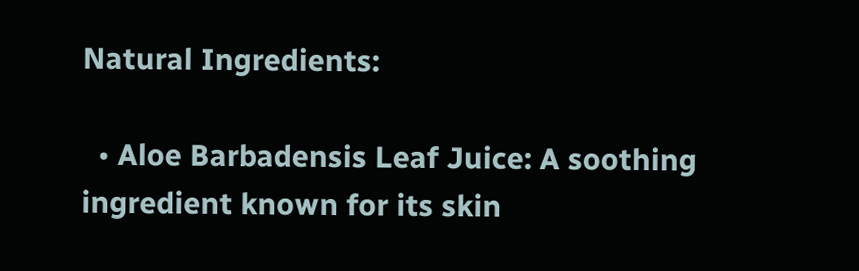Natural Ingredients:

  • Aloe Barbadensis Leaf Juice: A soothing ingredient known for its skin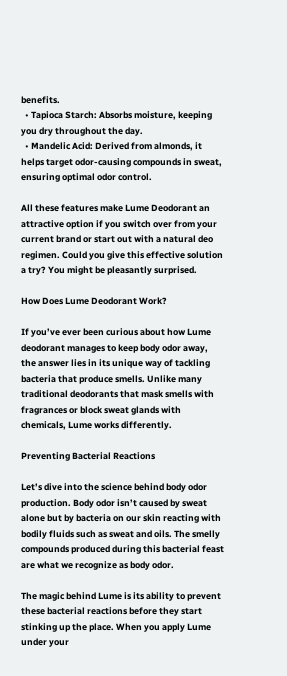benefits.
  • Tapioca Starch: Absorbs moisture, keeping you dry throughout the day.
  • Mandelic Acid: Derived from almonds, it helps target odor-causing compounds in sweat, ensuring optimal odor control.

All these features make Lume Deodorant an attractive option if you switch over from your current brand or start out with a natural deo regimen. Could you give this effective solution a try? You might be pleasantly surprised.

How Does Lume Deodorant Work?

If you’ve ever been curious about how Lume deodorant manages to keep body odor away, the answer lies in its unique way of tackling bacteria that produce smells. Unlike many traditional deodorants that mask smells with fragrances or block sweat glands with chemicals, Lume works differently.

Preventing Bacterial Reactions

Let’s dive into the science behind body odor production. Body odor isn’t caused by sweat alone but by bacteria on our skin reacting with bodily fluids such as sweat and oils. The smelly compounds produced during this bacterial feast are what we recognize as body odor.

The magic behind Lume is its ability to prevent these bacterial reactions before they start stinking up the place. When you apply Lume under your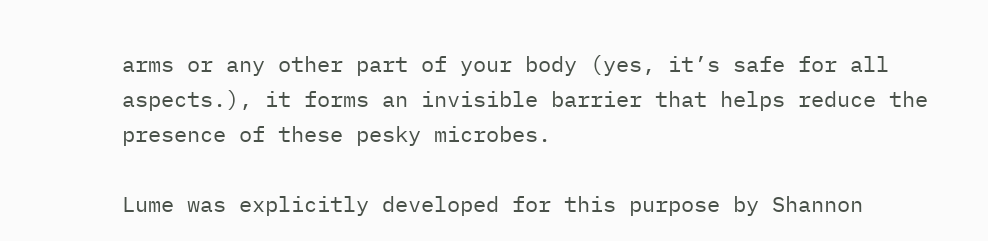arms or any other part of your body (yes, it’s safe for all aspects.), it forms an invisible barrier that helps reduce the presence of these pesky microbes.

Lume was explicitly developed for this purpose by Shannon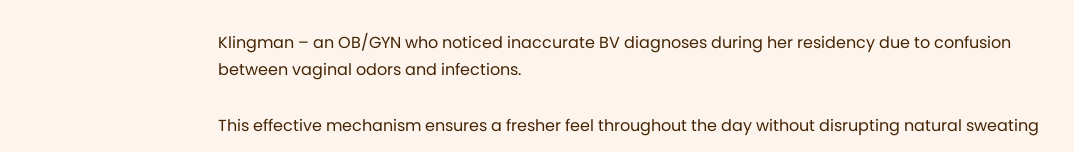Klingman – an OB/GYN who noticed inaccurate BV diagnoses during her residency due to confusion between vaginal odors and infections.

This effective mechanism ensures a fresher feel throughout the day without disrupting natural sweating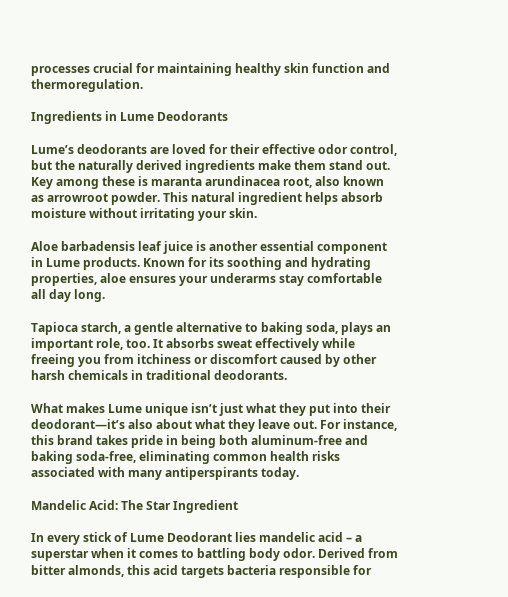processes crucial for maintaining healthy skin function and thermoregulation.

Ingredients in Lume Deodorants

Lume’s deodorants are loved for their effective odor control, but the naturally derived ingredients make them stand out. Key among these is maranta arundinacea root, also known as arrowroot powder. This natural ingredient helps absorb moisture without irritating your skin.

Aloe barbadensis leaf juice is another essential component in Lume products. Known for its soothing and hydrating properties, aloe ensures your underarms stay comfortable all day long.

Tapioca starch, a gentle alternative to baking soda, plays an important role, too. It absorbs sweat effectively while freeing you from itchiness or discomfort caused by other harsh chemicals in traditional deodorants.

What makes Lume unique isn’t just what they put into their deodorant—it’s also about what they leave out. For instance, this brand takes pride in being both aluminum-free and baking soda-free, eliminating common health risks associated with many antiperspirants today.

Mandelic Acid: The Star Ingredient

In every stick of Lume Deodorant lies mandelic acid – a superstar when it comes to battling body odor. Derived from bitter almonds, this acid targets bacteria responsible for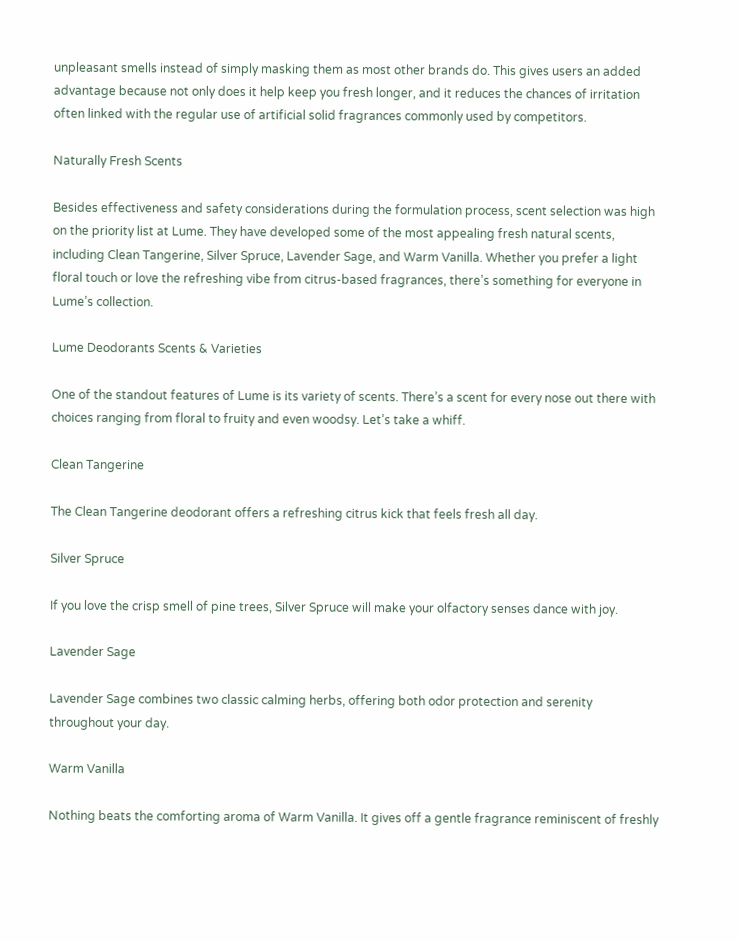unpleasant smells instead of simply masking them as most other brands do. This gives users an added advantage because not only does it help keep you fresh longer, and it reduces the chances of irritation often linked with the regular use of artificial solid fragrances commonly used by competitors.

Naturally Fresh Scents

Besides effectiveness and safety considerations during the formulation process, scent selection was high on the priority list at Lume. They have developed some of the most appealing fresh natural scents, including Clean Tangerine, Silver Spruce, Lavender Sage, and Warm Vanilla. Whether you prefer a light floral touch or love the refreshing vibe from citrus-based fragrances, there’s something for everyone in Lume’s collection.

Lume Deodorants Scents & Varieties

One of the standout features of Lume is its variety of scents. There’s a scent for every nose out there with choices ranging from floral to fruity and even woodsy. Let’s take a whiff.

Clean Tangerine

The Clean Tangerine deodorant offers a refreshing citrus kick that feels fresh all day.

Silver Spruce

If you love the crisp smell of pine trees, Silver Spruce will make your olfactory senses dance with joy.

Lavender Sage

Lavender Sage combines two classic calming herbs, offering both odor protection and serenity throughout your day.

Warm Vanilla

Nothing beats the comforting aroma of Warm Vanilla. It gives off a gentle fragrance reminiscent of freshly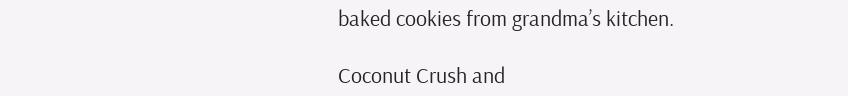baked cookies from grandma’s kitchen.

Coconut Crush and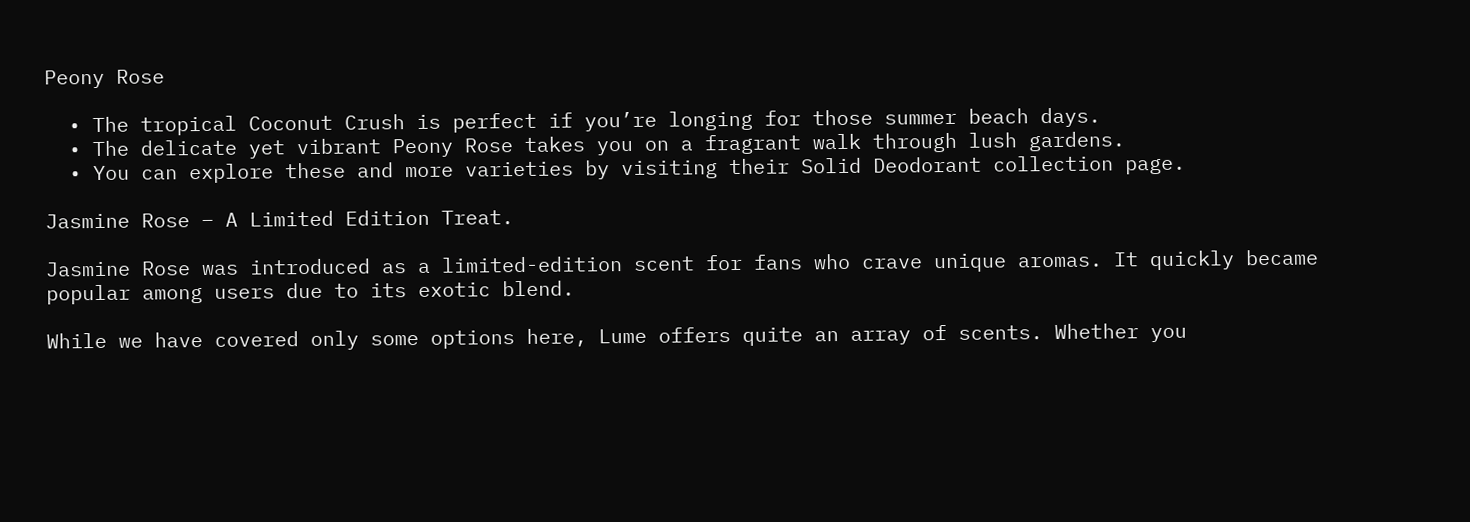Peony Rose

  • The tropical Coconut Crush is perfect if you’re longing for those summer beach days.
  • The delicate yet vibrant Peony Rose takes you on a fragrant walk through lush gardens.
  • You can explore these and more varieties by visiting their Solid Deodorant collection page.

Jasmine Rose – A Limited Edition Treat.

Jasmine Rose was introduced as a limited-edition scent for fans who crave unique aromas. It quickly became popular among users due to its exotic blend.

While we have covered only some options here, Lume offers quite an array of scents. Whether you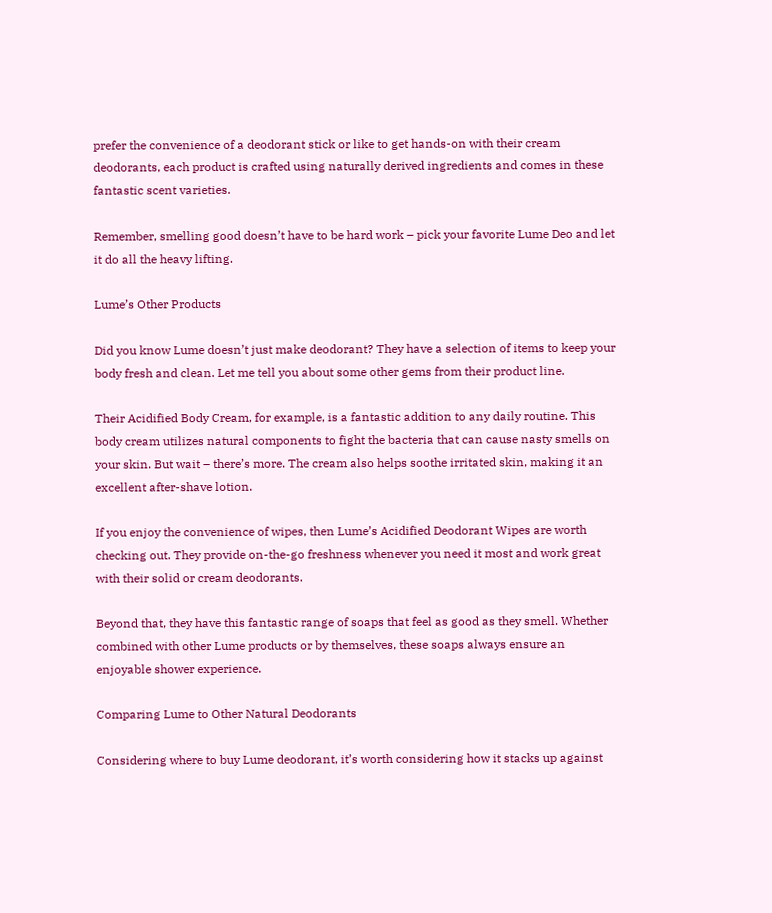prefer the convenience of a deodorant stick or like to get hands-on with their cream deodorants, each product is crafted using naturally derived ingredients and comes in these fantastic scent varieties.

Remember, smelling good doesn’t have to be hard work – pick your favorite Lume Deo and let it do all the heavy lifting.

Lume’s Other Products

Did you know Lume doesn’t just make deodorant? They have a selection of items to keep your body fresh and clean. Let me tell you about some other gems from their product line.

Their Acidified Body Cream, for example, is a fantastic addition to any daily routine. This body cream utilizes natural components to fight the bacteria that can cause nasty smells on your skin. But wait – there’s more. The cream also helps soothe irritated skin, making it an excellent after-shave lotion.

If you enjoy the convenience of wipes, then Lume’s Acidified Deodorant Wipes are worth checking out. They provide on-the-go freshness whenever you need it most and work great with their solid or cream deodorants.

Beyond that, they have this fantastic range of soaps that feel as good as they smell. Whether combined with other Lume products or by themselves, these soaps always ensure an enjoyable shower experience.

Comparing Lume to Other Natural Deodorants

Considering where to buy Lume deodorant, it’s worth considering how it stacks up against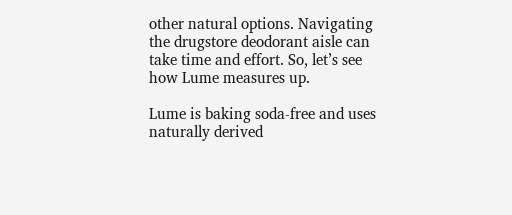other natural options. Navigating the drugstore deodorant aisle can take time and effort. So, let’s see how Lume measures up.

Lume is baking soda-free and uses naturally derived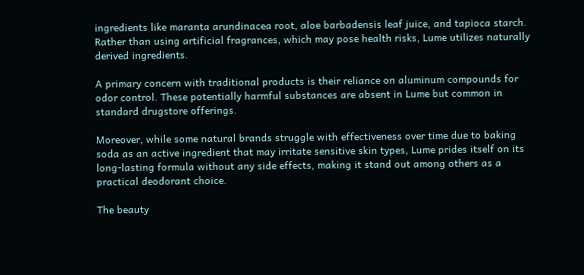ingredients like maranta arundinacea root, aloe barbadensis leaf juice, and tapioca starch. Rather than using artificial fragrances, which may pose health risks, Lume utilizes naturally derived ingredients.

A primary concern with traditional products is their reliance on aluminum compounds for odor control. These potentially harmful substances are absent in Lume but common in standard drugstore offerings.

Moreover, while some natural brands struggle with effectiveness over time due to baking soda as an active ingredient that may irritate sensitive skin types, Lume prides itself on its long-lasting formula without any side effects, making it stand out among others as a practical deodorant choice.

The beauty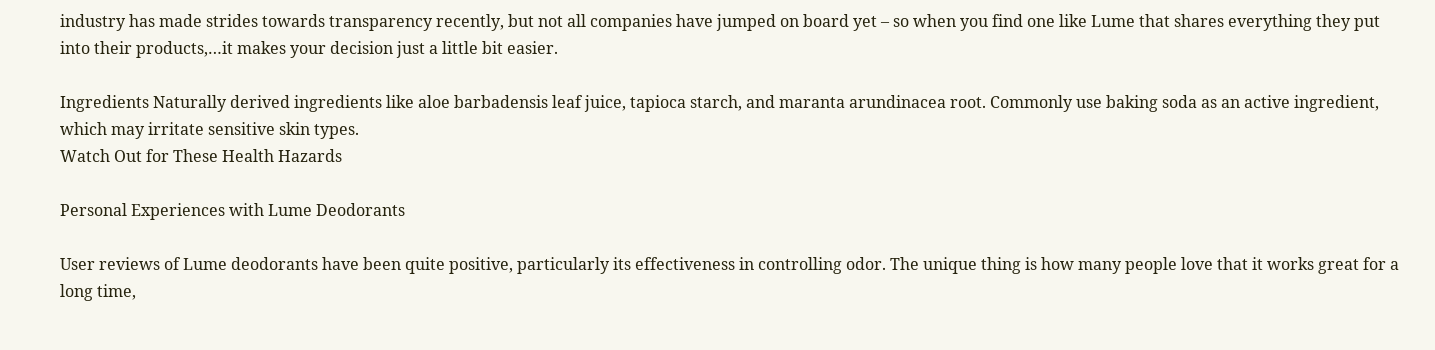industry has made strides towards transparency recently, but not all companies have jumped on board yet – so when you find one like Lume that shares everything they put into their products,…it makes your decision just a little bit easier.

Ingredients Naturally derived ingredients like aloe barbadensis leaf juice, tapioca starch, and maranta arundinacea root. Commonly use baking soda as an active ingredient, which may irritate sensitive skin types.
Watch Out for These Health Hazards

Personal Experiences with Lume Deodorants

User reviews of Lume deodorants have been quite positive, particularly its effectiveness in controlling odor. The unique thing is how many people love that it works great for a long time,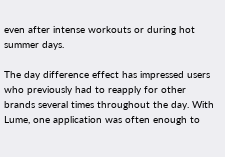even after intense workouts or during hot summer days.

The day difference effect has impressed users who previously had to reapply for other brands several times throughout the day. With Lume, one application was often enough to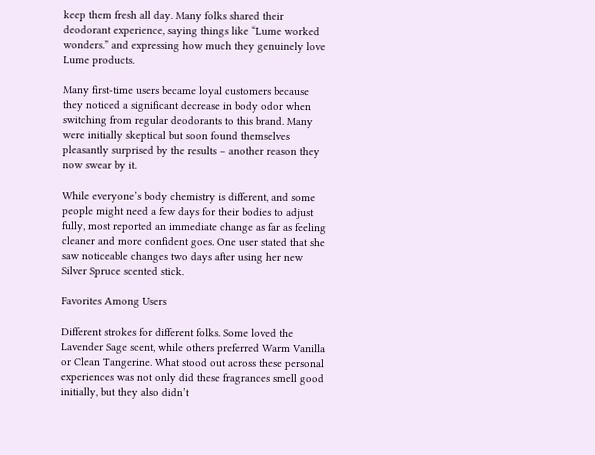keep them fresh all day. Many folks shared their deodorant experience, saying things like “Lume worked wonders.” and expressing how much they genuinely love Lume products.

Many first-time users became loyal customers because they noticed a significant decrease in body odor when switching from regular deodorants to this brand. Many were initially skeptical but soon found themselves pleasantly surprised by the results – another reason they now swear by it.

While everyone’s body chemistry is different, and some people might need a few days for their bodies to adjust fully, most reported an immediate change as far as feeling cleaner and more confident goes. One user stated that she saw noticeable changes two days after using her new Silver Spruce scented stick.

Favorites Among Users

Different strokes for different folks. Some loved the Lavender Sage scent, while others preferred Warm Vanilla or Clean Tangerine. What stood out across these personal experiences was not only did these fragrances smell good initially, but they also didn’t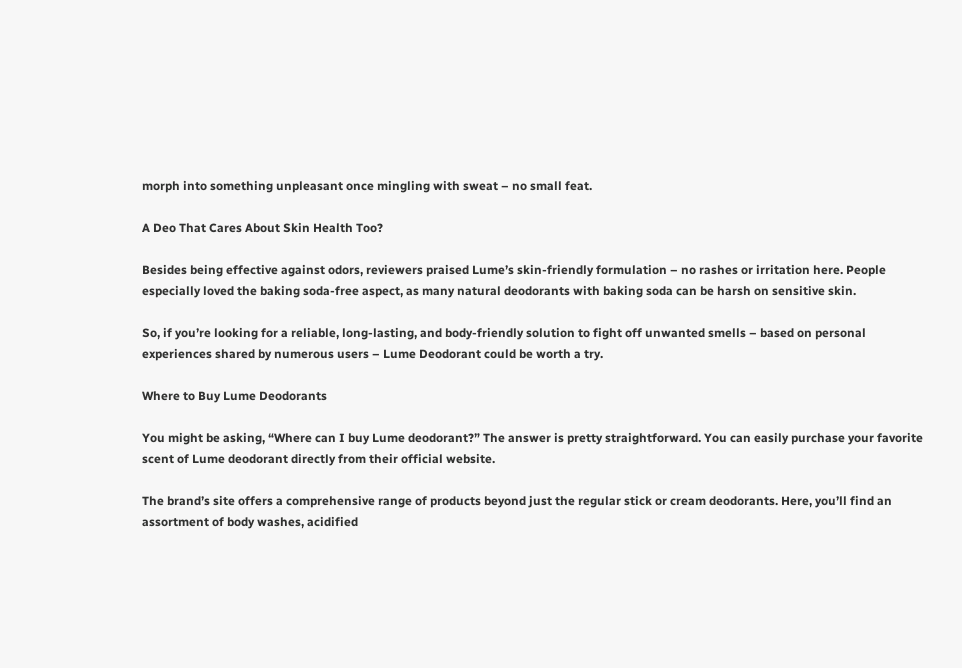morph into something unpleasant once mingling with sweat – no small feat.

A Deo That Cares About Skin Health Too?

Besides being effective against odors, reviewers praised Lume’s skin-friendly formulation – no rashes or irritation here. People especially loved the baking soda-free aspect, as many natural deodorants with baking soda can be harsh on sensitive skin.

So, if you’re looking for a reliable, long-lasting, and body-friendly solution to fight off unwanted smells – based on personal experiences shared by numerous users – Lume Deodorant could be worth a try.

Where to Buy Lume Deodorants

You might be asking, “Where can I buy Lume deodorant?” The answer is pretty straightforward. You can easily purchase your favorite scent of Lume deodorant directly from their official website.

The brand’s site offers a comprehensive range of products beyond just the regular stick or cream deodorants. Here, you’ll find an assortment of body washes, acidified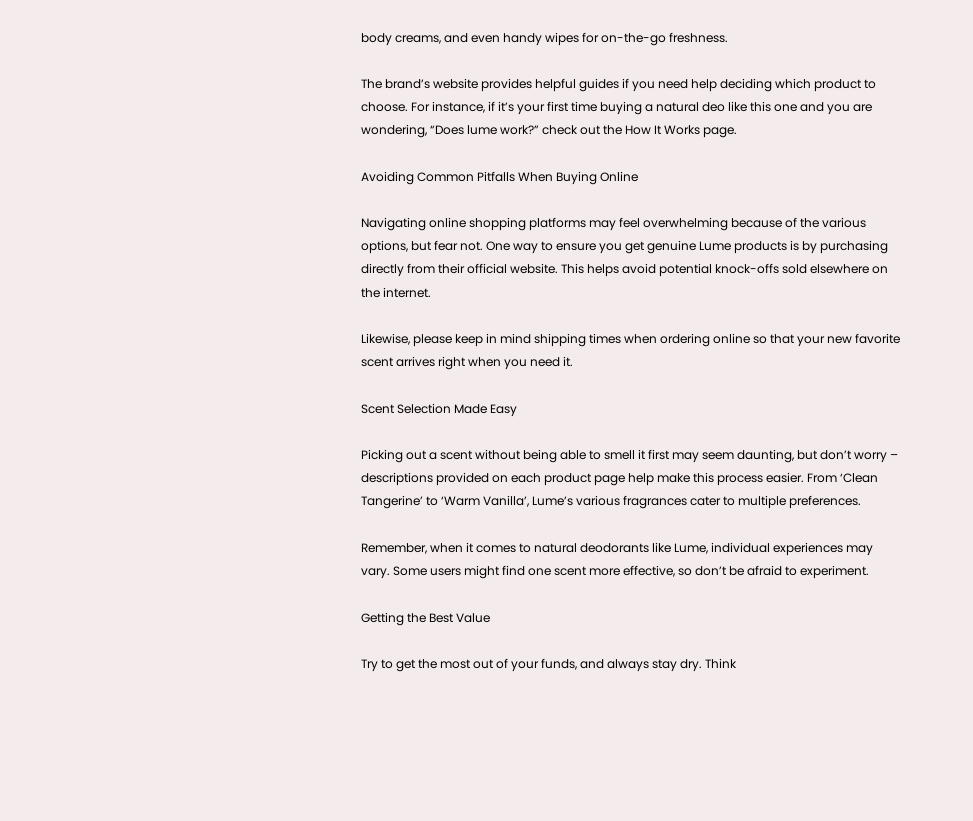body creams, and even handy wipes for on-the-go freshness.

The brand’s website provides helpful guides if you need help deciding which product to choose. For instance, if it’s your first time buying a natural deo like this one and you are wondering, “Does lume work?” check out the How It Works page.

Avoiding Common Pitfalls When Buying Online

Navigating online shopping platforms may feel overwhelming because of the various options, but fear not. One way to ensure you get genuine Lume products is by purchasing directly from their official website. This helps avoid potential knock-offs sold elsewhere on the internet.

Likewise, please keep in mind shipping times when ordering online so that your new favorite scent arrives right when you need it.

Scent Selection Made Easy

Picking out a scent without being able to smell it first may seem daunting, but don’t worry – descriptions provided on each product page help make this process easier. From ‘Clean Tangerine’ to ‘Warm Vanilla’, Lume’s various fragrances cater to multiple preferences.

Remember, when it comes to natural deodorants like Lume, individual experiences may vary. Some users might find one scent more effective, so don’t be afraid to experiment.

Getting the Best Value

Try to get the most out of your funds, and always stay dry. Think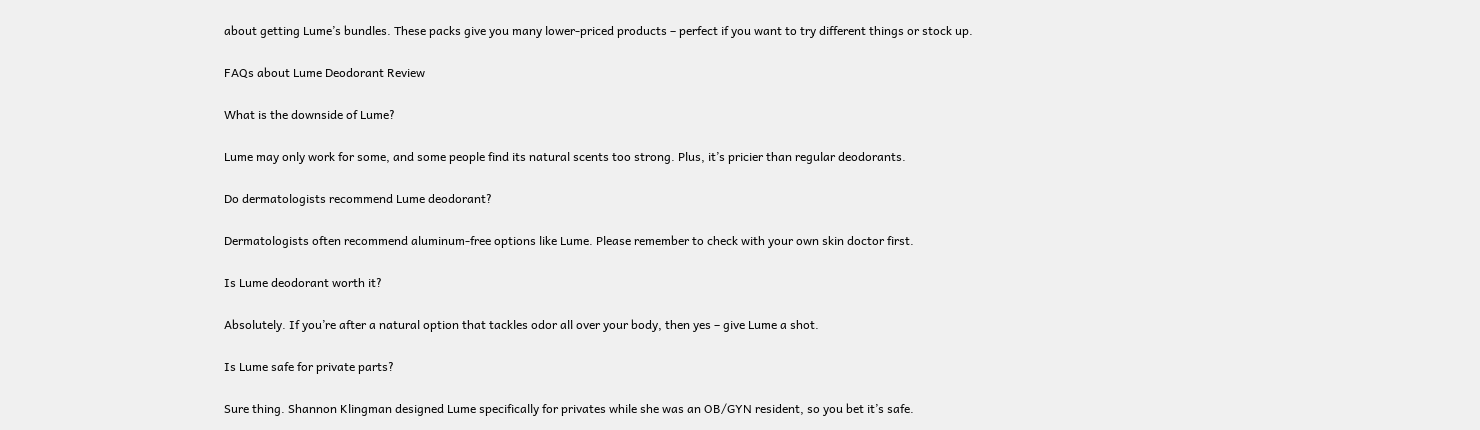about getting Lume’s bundles. These packs give you many lower-priced products – perfect if you want to try different things or stock up.

FAQs about Lume Deodorant Review

What is the downside of Lume?

Lume may only work for some, and some people find its natural scents too strong. Plus, it’s pricier than regular deodorants.

Do dermatologists recommend Lume deodorant?

Dermatologists often recommend aluminum-free options like Lume. Please remember to check with your own skin doctor first.

Is Lume deodorant worth it?

Absolutely. If you’re after a natural option that tackles odor all over your body, then yes – give Lume a shot.

Is Lume safe for private parts?

Sure thing. Shannon Klingman designed Lume specifically for privates while she was an OB/GYN resident, so you bet it’s safe.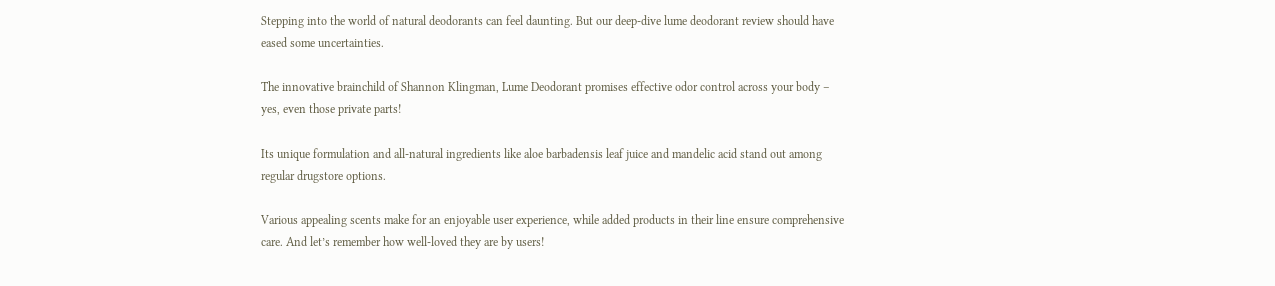Stepping into the world of natural deodorants can feel daunting. But our deep-dive lume deodorant review should have eased some uncertainties.

The innovative brainchild of Shannon Klingman, Lume Deodorant promises effective odor control across your body – yes, even those private parts!

Its unique formulation and all-natural ingredients like aloe barbadensis leaf juice and mandelic acid stand out among regular drugstore options.

Various appealing scents make for an enjoyable user experience, while added products in their line ensure comprehensive care. And let’s remember how well-loved they are by users!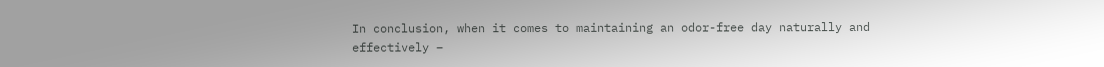In conclusion, when it comes to maintaining an odor-free day naturally and effectively –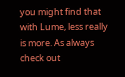you might find that with Lume, less really is more. As always check out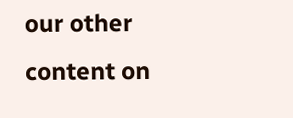our other content on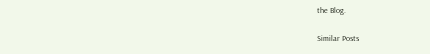the Blog.

Similar Posts